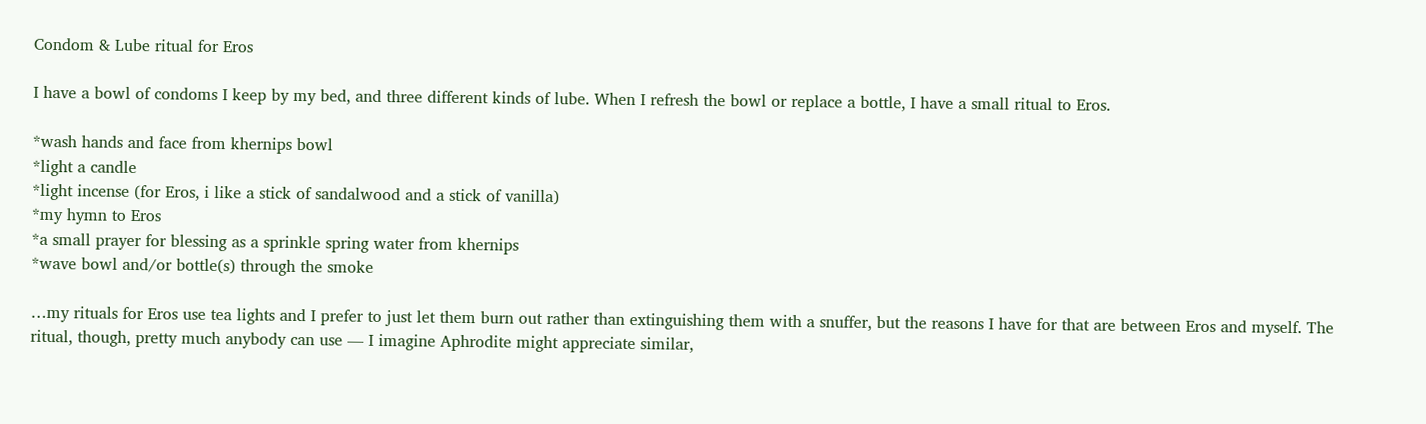Condom & Lube ritual for Eros

I have a bowl of condoms I keep by my bed, and three different kinds of lube. When I refresh the bowl or replace a bottle, I have a small ritual to Eros.

*wash hands and face from khernips bowl
*light a candle
*light incense (for Eros, i like a stick of sandalwood and a stick of vanilla)
*my hymn to Eros
*a small prayer for blessing as a sprinkle spring water from khernips
*wave bowl and/or bottle(s) through the smoke

…my rituals for Eros use tea lights and I prefer to just let them burn out rather than extinguishing them with a snuffer, but the reasons I have for that are between Eros and myself. The ritual, though, pretty much anybody can use — I imagine Aphrodite might appreciate similar,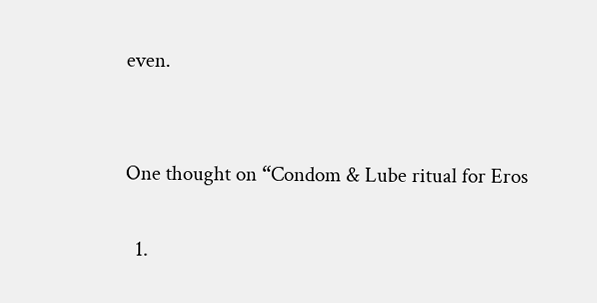even.


One thought on “Condom & Lube ritual for Eros

  1.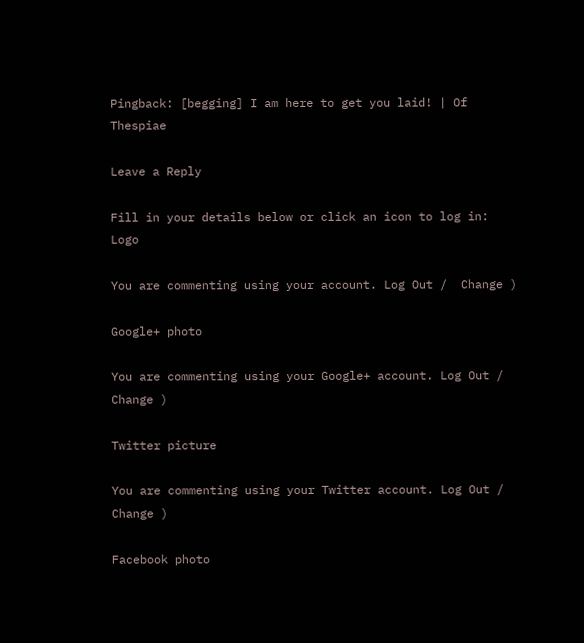Pingback: [begging] I am here to get you laid! | Of Thespiae

Leave a Reply

Fill in your details below or click an icon to log in: Logo

You are commenting using your account. Log Out /  Change )

Google+ photo

You are commenting using your Google+ account. Log Out /  Change )

Twitter picture

You are commenting using your Twitter account. Log Out /  Change )

Facebook photo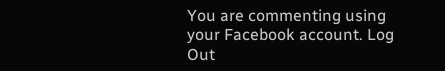You are commenting using your Facebook account. Log Out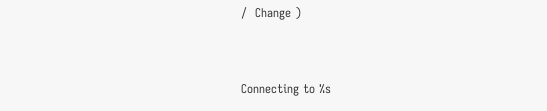/  Change )


Connecting to %s